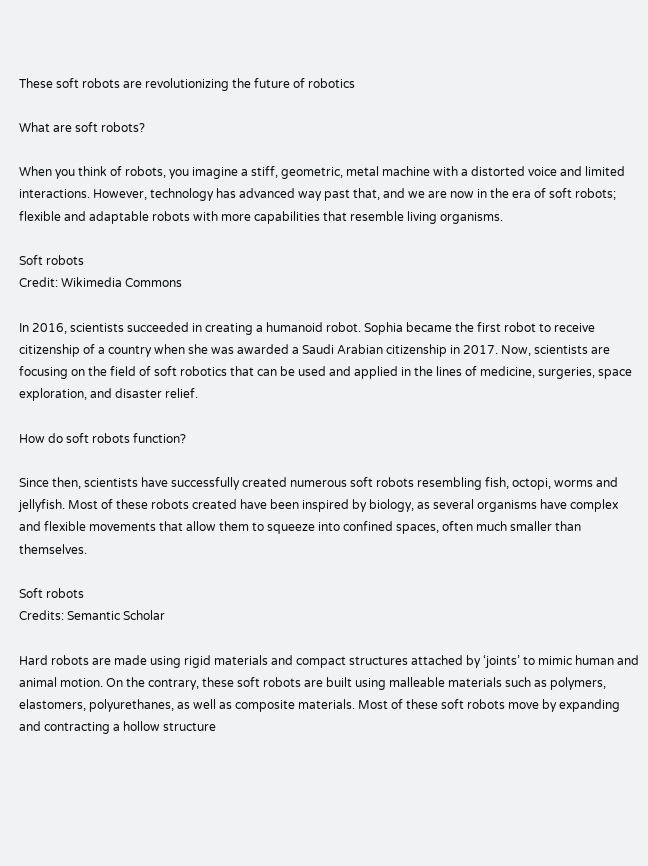These soft robots are revolutionizing the future of robotics

What are soft robots?

When you think of robots, you imagine a stiff, geometric, metal machine with a distorted voice and limited interactions. However, technology has advanced way past that, and we are now in the era of soft robots; flexible and adaptable robots with more capabilities that resemble living organisms.

Soft robots
Credit: Wikimedia Commons

In 2016, scientists succeeded in creating a humanoid robot. Sophia became the first robot to receive citizenship of a country when she was awarded a Saudi Arabian citizenship in 2017. Now, scientists are focusing on the field of soft robotics that can be used and applied in the lines of medicine, surgeries, space exploration, and disaster relief.

How do soft robots function?

Since then, scientists have successfully created numerous soft robots resembling fish, octopi, worms and jellyfish. Most of these robots created have been inspired by biology, as several organisms have complex and flexible movements that allow them to squeeze into confined spaces, often much smaller than themselves.

Soft robots
Credits: Semantic Scholar

Hard robots are made using rigid materials and compact structures attached by ‘joints’ to mimic human and animal motion. On the contrary, these soft robots are built using malleable materials such as polymers, elastomers, polyurethanes, as well as composite materials. Most of these soft robots move by expanding and contracting a hollow structure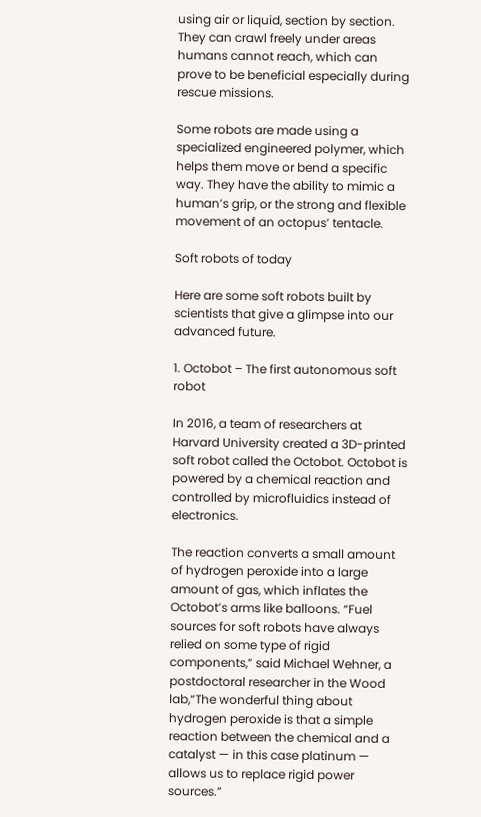using air or liquid, section by section. They can crawl freely under areas humans cannot reach, which can prove to be beneficial especially during rescue missions.

Some robots are made using a specialized engineered polymer, which helps them move or bend a specific way. They have the ability to mimic a human’s grip, or the strong and flexible movement of an octopus’ tentacle.

Soft robots of today

Here are some soft robots built by scientists that give a glimpse into our advanced future.

1. Octobot – The first autonomous soft robot

In 2016, a team of researchers at Harvard University created a 3D-printed soft robot called the Octobot. Octobot is powered by a chemical reaction and controlled by microfluidics instead of electronics.

The reaction converts a small amount of hydrogen peroxide into a large amount of gas, which inflates the Octobot’s arms like balloons. “Fuel sources for soft robots have always relied on some type of rigid components,” said Michael Wehner, a postdoctoral researcher in the Wood lab,“The wonderful thing about hydrogen peroxide is that a simple reaction between the chemical and a catalyst — in this case platinum — allows us to replace rigid power sources.”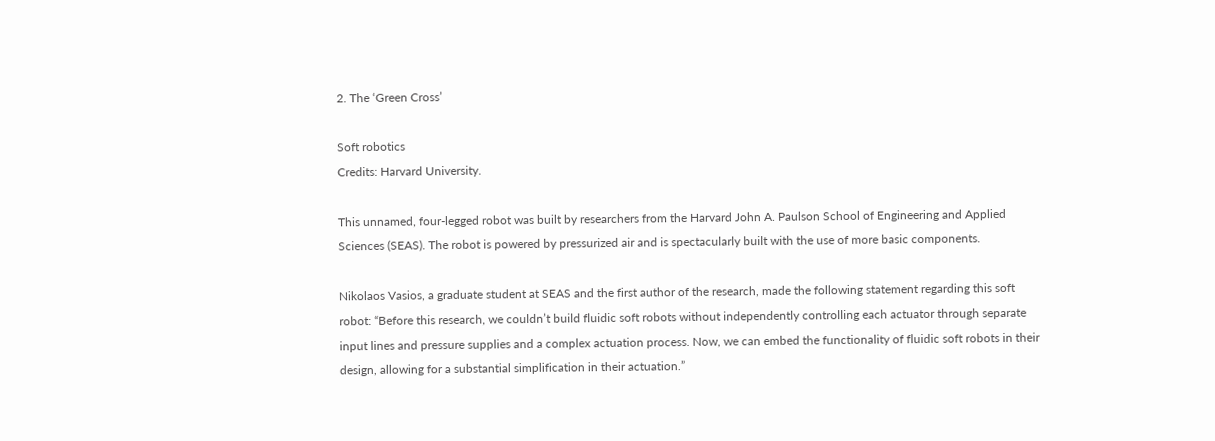2. The ‘Green Cross’

Soft robotics
Credits: Harvard University.

This unnamed, four-legged robot was built by researchers from the Harvard John A. Paulson School of Engineering and Applied Sciences (SEAS). The robot is powered by pressurized air and is spectacularly built with the use of more basic components.

Nikolaos Vasios, a graduate student at SEAS and the first author of the research, made the following statement regarding this soft robot: “Before this research, we couldn’t build fluidic soft robots without independently controlling each actuator through separate input lines and pressure supplies and a complex actuation process. Now, we can embed the functionality of fluidic soft robots in their design, allowing for a substantial simplification in their actuation.”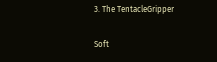3. The TentacleGripper

Soft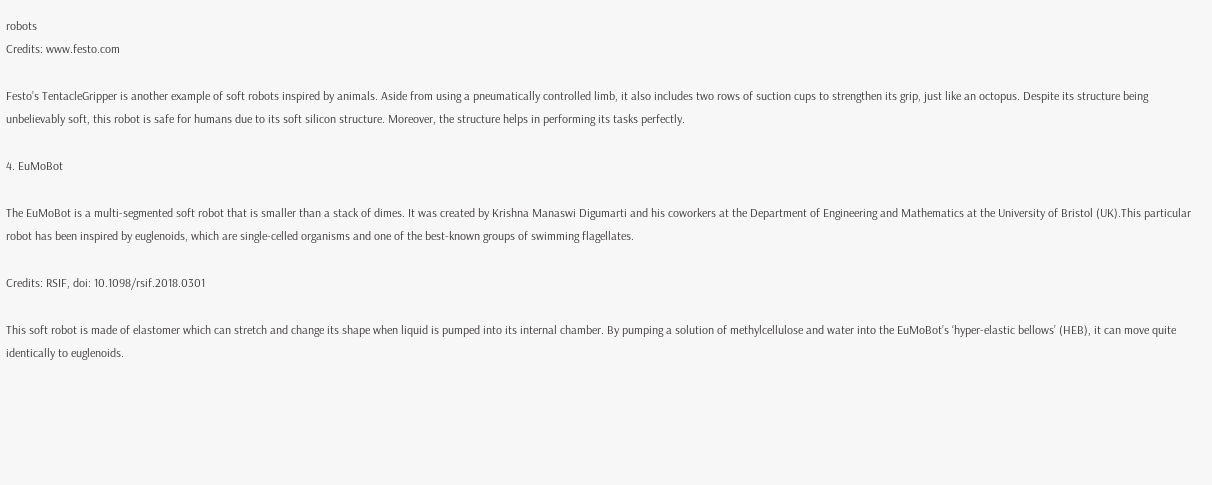robots
Credits: www.festo.com

Festo’s TentacleGripper is another example of soft robots inspired by animals. Aside from using a pneumatically controlled limb, it also includes two rows of suction cups to strengthen its grip, just like an octopus. Despite its structure being unbelievably soft, this robot is safe for humans due to its soft silicon structure. Moreover, the structure helps in performing its tasks perfectly.

4. EuMoBot

The EuMoBot is a multi-segmented soft robot that is smaller than a stack of dimes. It was created by Krishna Manaswi Digumarti and his coworkers at the Department of Engineering and Mathematics at the University of Bristol (UK).This particular robot has been inspired by euglenoids, which are single-celled organisms and one of the best-known groups of swimming flagellates.

Credits: RSIF, doi: 10.1098/rsif.2018.0301

This soft robot is made of elastomer which can stretch and change its shape when liquid is pumped into its internal chamber. By pumping a solution of methylcellulose and water into the EuMoBot’s ‘hyper-elastic bellows’ (HEB), it can move quite identically to euglenoids.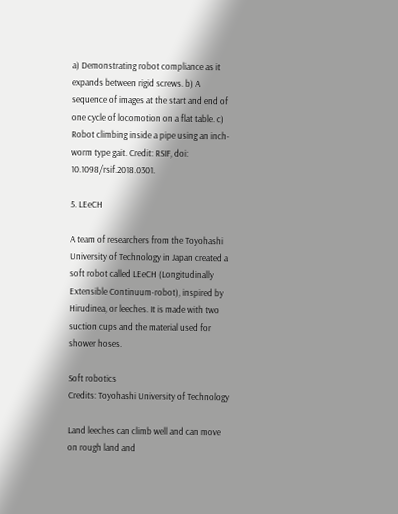a) Demonstrating robot compliance as it expands between rigid screws. b) A sequence of images at the start and end of one cycle of locomotion on a flat table. c) Robot climbing inside a pipe using an inch-worm type gait. Credit: RSIF, doi: 10.1098/rsif.2018.0301.

5. LEeCH

A team of researchers from the Toyohashi University of Technology in Japan created a soft robot called LEeCH (Longitudinally Extensible Continuum-robot), inspired by Hirudinea, or leeches. It is made with two suction cups and the material used for shower hoses.

Soft robotics
Credits: Toyohashi University of Technology

Land leeches can climb well and can move on rough land and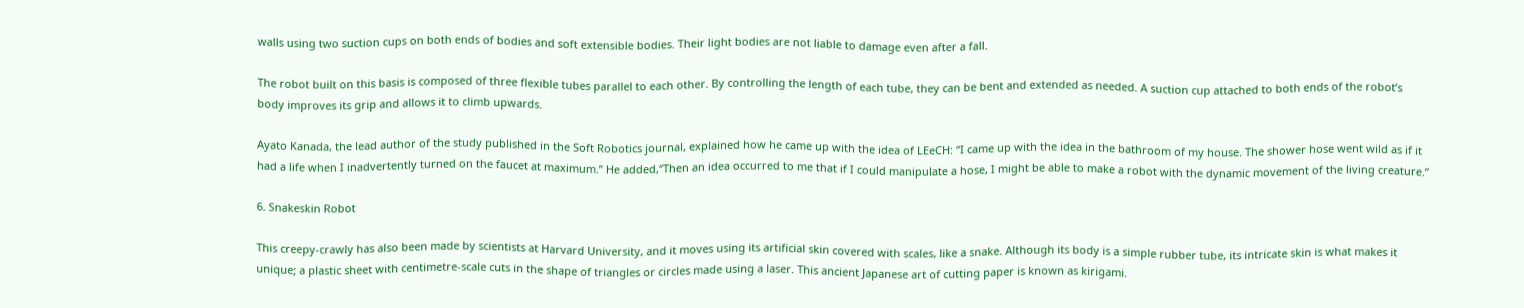walls using two suction cups on both ends of bodies and soft extensible bodies. Their light bodies are not liable to damage even after a fall.

The robot built on this basis is composed of three flexible tubes parallel to each other. By controlling the length of each tube, they can be bent and extended as needed. A suction cup attached to both ends of the robot’s body improves its grip and allows it to climb upwards.

Ayato Kanada, the lead author of the study published in the Soft Robotics journal, explained how he came up with the idea of LEeCH: “I came up with the idea in the bathroom of my house. The shower hose went wild as if it had a life when I inadvertently turned on the faucet at maximum.” He added,“Then an idea occurred to me that if I could manipulate a hose, I might be able to make a robot with the dynamic movement of the living creature.”

6. Snakeskin Robot

This creepy-crawly has also been made by scientists at Harvard University, and it moves using its artificial skin covered with scales, like a snake. Although its body is a simple rubber tube, its intricate skin is what makes it unique; a plastic sheet with centimetre-scale cuts in the shape of triangles or circles made using a laser. This ancient Japanese art of cutting paper is known as kirigami.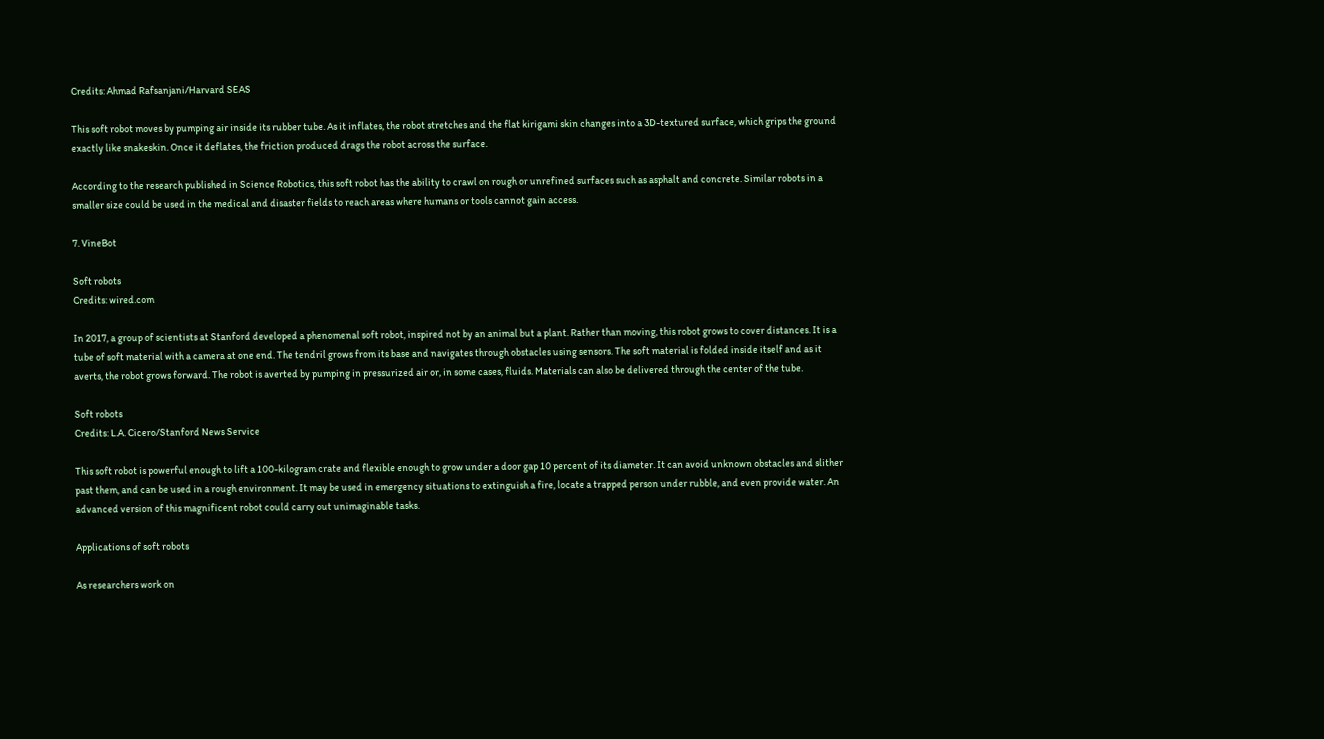Credits: Ahmad Rafsanjani/Harvard SEAS

This soft robot moves by pumping air inside its rubber tube. As it inflates, the robot stretches and the flat kirigami skin changes into a 3D-textured surface, which grips the ground exactly like snakeskin. Once it deflates, the friction produced drags the robot across the surface.

According to the research published in Science Robotics, this soft robot has the ability to crawl on rough or unrefined surfaces such as asphalt and concrete. Similar robots in a smaller size could be used in the medical and disaster fields to reach areas where humans or tools cannot gain access.

7. VineBot

Soft robots
Credits: wired.com

In 2017, a group of scientists at Stanford developed a phenomenal soft robot, inspired not by an animal but a plant. Rather than moving, this robot grows to cover distances. It is a tube of soft material with a camera at one end. The tendril grows from its base and navigates through obstacles using sensors. The soft material is folded inside itself and as it averts, the robot grows forward. The robot is averted by pumping in pressurized air or, in some cases, fluids. Materials can also be delivered through the center of the tube.

Soft robots
Credits: L.A. Cicero/Stanford News Service

This soft robot is powerful enough to lift a 100-kilogram crate and flexible enough to grow under a door gap 10 percent of its diameter. It can avoid unknown obstacles and slither past them, and can be used in a rough environment. It may be used in emergency situations to extinguish a fire, locate a trapped person under rubble, and even provide water. An advanced version of this magnificent robot could carry out unimaginable tasks.

Applications of soft robots

As researchers work on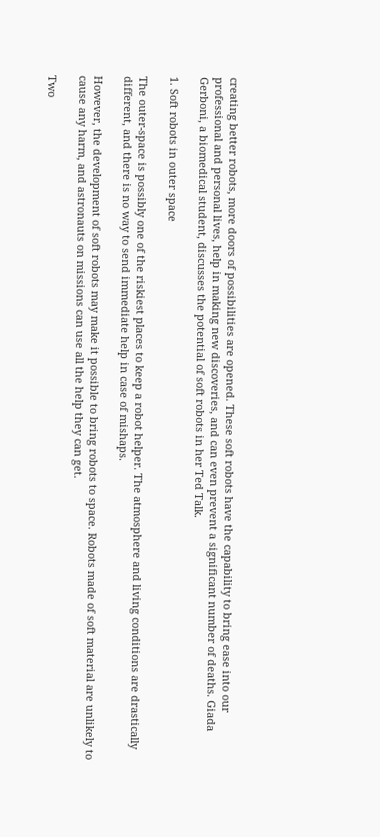creating better robots, more doors of possibilities are opened. These soft robots have the capability to bring ease into our professional and personal lives, help in making new discoveries, and can even prevent a significant number of deaths. Giada Gerboni, a biomedical student, discusses the potential of soft robots in her Ted Talk.

1. Soft robots in outer space

The outer-space is possibly one of the riskiest places to keep a robot helper. The atmosphere and living conditions are drastically different, and there is no way to send immediate help in case of mishaps.

However, the development of soft robots may make it possible to bring robots to space. Robots made of soft material are unlikely to cause any harm, and astronauts on missions can use all the help they can get.

Two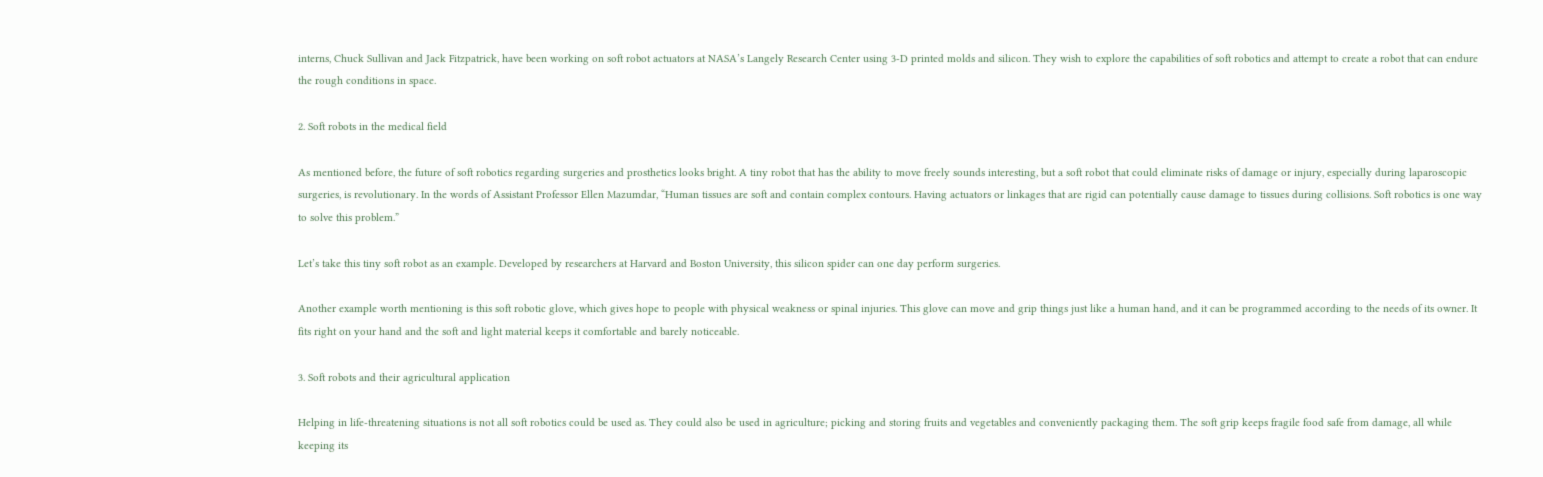interns, Chuck Sullivan and Jack Fitzpatrick, have been working on soft robot actuators at NASA’s Langely Research Center using 3-D printed molds and silicon. They wish to explore the capabilities of soft robotics and attempt to create a robot that can endure the rough conditions in space.

2. Soft robots in the medical field

As mentioned before, the future of soft robotics regarding surgeries and prosthetics looks bright. A tiny robot that has the ability to move freely sounds interesting, but a soft robot that could eliminate risks of damage or injury, especially during laparoscopic surgeries, is revolutionary. In the words of Assistant Professor Ellen Mazumdar, “Human tissues are soft and contain complex contours. Having actuators or linkages that are rigid can potentially cause damage to tissues during collisions. Soft robotics is one way to solve this problem.”

Let’s take this tiny soft robot as an example. Developed by researchers at Harvard and Boston University, this silicon spider can one day perform surgeries.

Another example worth mentioning is this soft robotic glove, which gives hope to people with physical weakness or spinal injuries. This glove can move and grip things just like a human hand, and it can be programmed according to the needs of its owner. It fits right on your hand and the soft and light material keeps it comfortable and barely noticeable.

3. Soft robots and their agricultural application

Helping in life-threatening situations is not all soft robotics could be used as. They could also be used in agriculture; picking and storing fruits and vegetables and conveniently packaging them. The soft grip keeps fragile food safe from damage, all while keeping its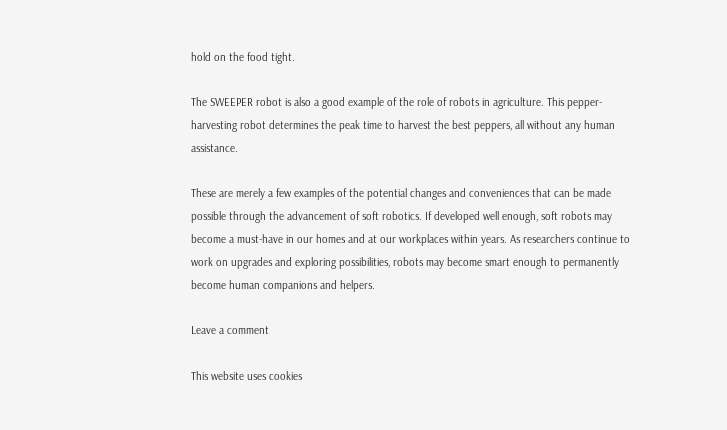hold on the food tight.

The SWEEPER robot is also a good example of the role of robots in agriculture. This pepper-harvesting robot determines the peak time to harvest the best peppers, all without any human assistance.

These are merely a few examples of the potential changes and conveniences that can be made possible through the advancement of soft robotics. If developed well enough, soft robots may become a must-have in our homes and at our workplaces within years. As researchers continue to work on upgrades and exploring possibilities, robots may become smart enough to permanently become human companions and helpers.

Leave a comment

This website uses cookies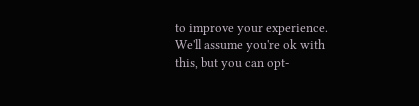to improve your experience. We'll assume you're ok with this, but you can opt-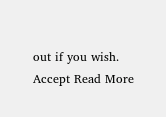out if you wish. Accept Read More